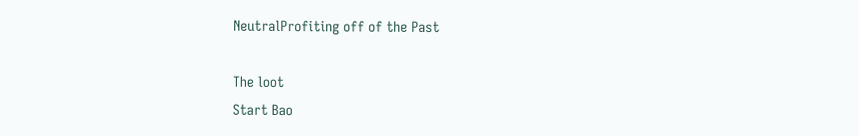NeutralProfiting off of the Past

The loot
Start Bao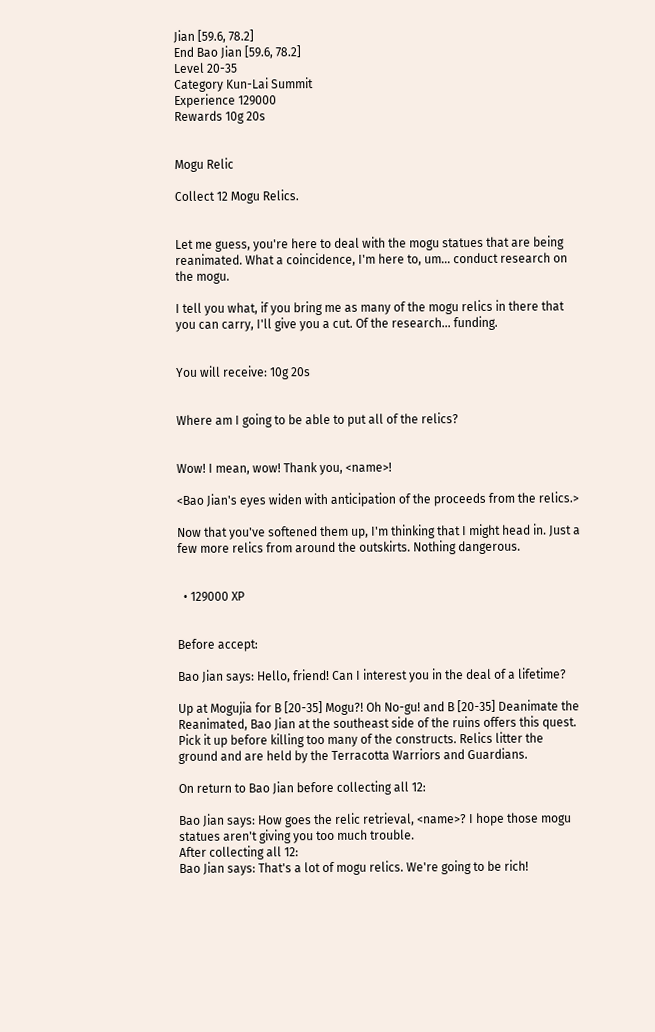Jian [59.6, 78.2]
End Bao Jian [59.6, 78.2]
Level 20-35
Category Kun-Lai Summit
Experience 129000
Rewards 10g 20s


Mogu Relic

Collect 12 Mogu Relics.


Let me guess, you're here to deal with the mogu statues that are being reanimated. What a coincidence, I'm here to, um... conduct research on the mogu.

I tell you what, if you bring me as many of the mogu relics in there that you can carry, I'll give you a cut. Of the research... funding.


You will receive: 10g 20s


Where am I going to be able to put all of the relics?


Wow! I mean, wow! Thank you, <name>!

<Bao Jian's eyes widen with anticipation of the proceeds from the relics.>

Now that you've softened them up, I'm thinking that I might head in. Just a few more relics from around the outskirts. Nothing dangerous.


  • 129000 XP


Before accept:

Bao Jian says: Hello, friend! Can I interest you in the deal of a lifetime?

Up at Mogujia for B [20-35] Mogu?! Oh No-gu! and B [20-35] Deanimate the Reanimated, Bao Jian at the southeast side of the ruins offers this quest. Pick it up before killing too many of the constructs. Relics litter the ground and are held by the Terracotta Warriors and Guardians.

On return to Bao Jian before collecting all 12:

Bao Jian says: How goes the relic retrieval, <name>? I hope those mogu statues aren't giving you too much trouble.
After collecting all 12:
Bao Jian says: That's a lot of mogu relics. We're going to be rich!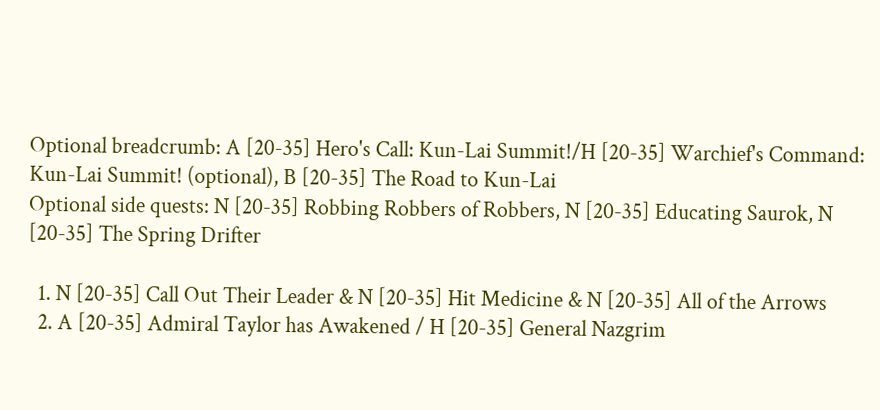Optional breadcrumb: A [20-35] Hero's Call: Kun-Lai Summit!/H [20-35] Warchief's Command: Kun-Lai Summit! (optional), B [20-35] The Road to Kun-Lai
Optional side quests: N [20-35] Robbing Robbers of Robbers, N [20-35] Educating Saurok, N [20-35] The Spring Drifter

  1. N [20-35] Call Out Their Leader & N [20-35] Hit Medicine & N [20-35] All of the Arrows
  2. A [20-35] Admiral Taylor has Awakened / H [20-35] General Nazgrim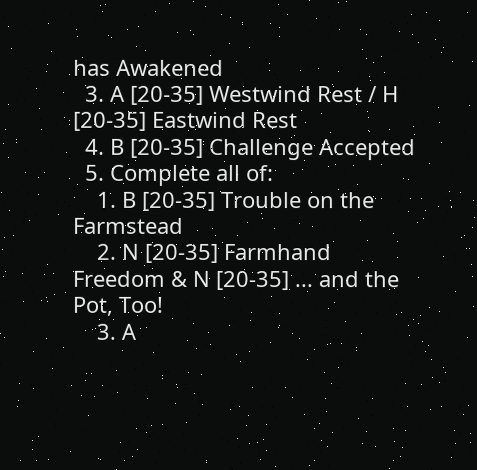has Awakened
  3. A [20-35] Westwind Rest / H [20-35] Eastwind Rest
  4. B [20-35] Challenge Accepted
  5. Complete all of:
    1. B [20-35] Trouble on the Farmstead
    2. N [20-35] Farmhand Freedom & N [20-35] ... and the Pot, Too!
    3. A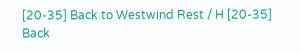[20-35] Back to Westwind Rest / H [20-35] Back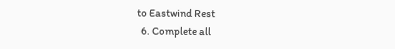to Eastwind Rest
  6. Complete all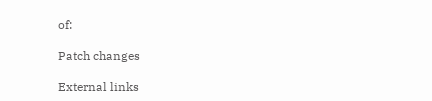of:

Patch changes

External links